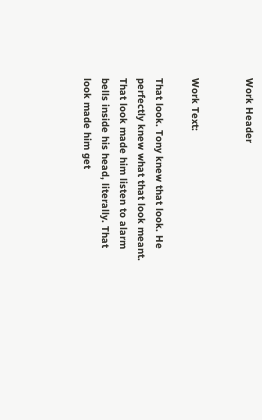Work Header


Work Text:

That look. Tony knew that look. He perfectly knew what that look meant. That look made him listen to alarm bells inside his head, literally. That look made him get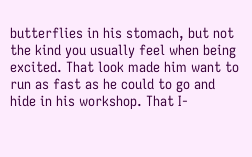butterflies in his stomach, but not the kind you usually feel when being excited. That look made him want to run as fast as he could to go and hide in his workshop. That I-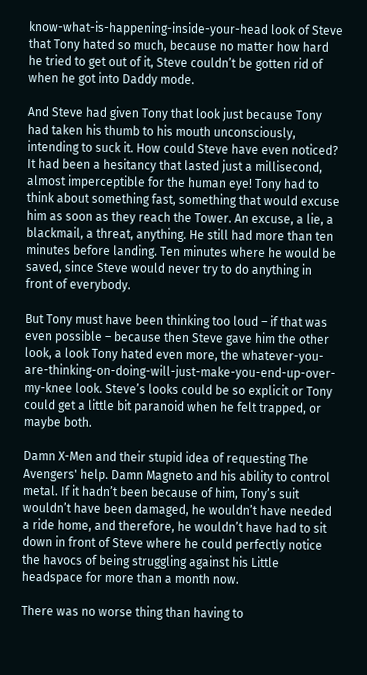know-what-is-happening-inside-your-head look of Steve that Tony hated so much, because no matter how hard he tried to get out of it, Steve couldn’t be gotten rid of when he got into Daddy mode.

And Steve had given Tony that look just because Tony had taken his thumb to his mouth unconsciously, intending to suck it. How could Steve have even noticed? It had been a hesitancy that lasted just a millisecond, almost imperceptible for the human eye! Tony had to think about something fast, something that would excuse him as soon as they reach the Tower. An excuse, a lie, a blackmail, a threat, anything. He still had more than ten minutes before landing. Ten minutes where he would be saved, since Steve would never try to do anything in front of everybody.

But Tony must have been thinking too loud – if that was even possible – because then Steve gave him the other look, a look Tony hated even more, the whatever-you-are-thinking-on-doing-will-just-make-you-end-up-over-my-knee look. Steve’s looks could be so explicit or Tony could get a little bit paranoid when he felt trapped, or maybe both.

Damn X-Men and their stupid idea of requesting The Avengers' help. Damn Magneto and his ability to control metal. If it hadn’t been because of him, Tony’s suit wouldn’t have been damaged, he wouldn’t have needed a ride home, and therefore, he wouldn’t have had to sit down in front of Steve where he could perfectly notice the havocs of being struggling against his Little headspace for more than a month now.

There was no worse thing than having to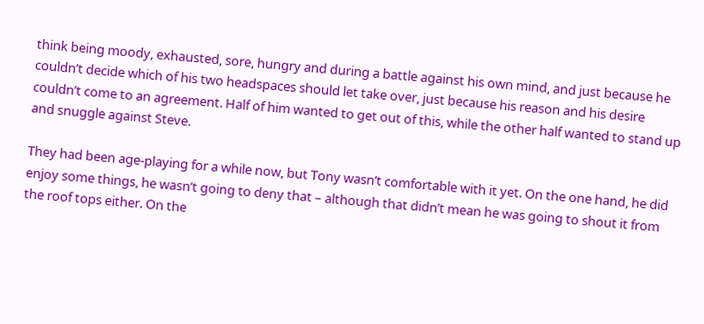think being moody, exhausted, sore, hungry and during a battle against his own mind, and just because he couldn’t decide which of his two headspaces should let take over, just because his reason and his desire couldn’t come to an agreement. Half of him wanted to get out of this, while the other half wanted to stand up and snuggle against Steve.

They had been age-playing for a while now, but Tony wasn’t comfortable with it yet. On the one hand, he did enjoy some things, he wasn’t going to deny that – although that didn’t mean he was going to shout it from the roof tops either. On the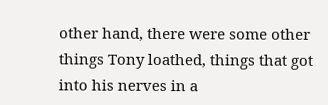other hand, there were some other things Tony loathed, things that got into his nerves in a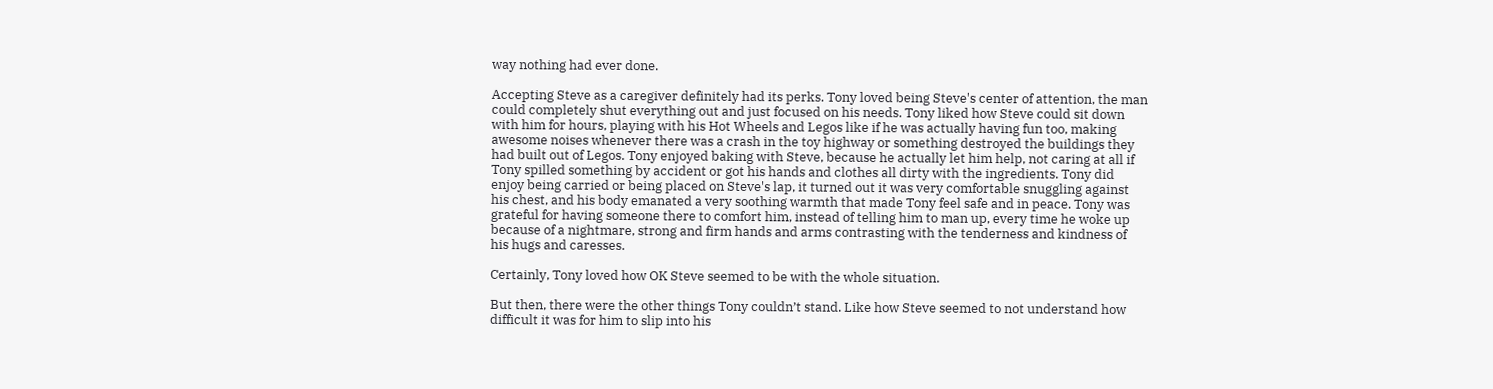way nothing had ever done.

Accepting Steve as a caregiver definitely had its perks. Tony loved being Steve's center of attention, the man could completely shut everything out and just focused on his needs. Tony liked how Steve could sit down with him for hours, playing with his Hot Wheels and Legos like if he was actually having fun too, making awesome noises whenever there was a crash in the toy highway or something destroyed the buildings they had built out of Legos. Tony enjoyed baking with Steve, because he actually let him help, not caring at all if Tony spilled something by accident or got his hands and clothes all dirty with the ingredients. Tony did enjoy being carried or being placed on Steve's lap, it turned out it was very comfortable snuggling against his chest, and his body emanated a very soothing warmth that made Tony feel safe and in peace. Tony was grateful for having someone there to comfort him, instead of telling him to man up, every time he woke up because of a nightmare, strong and firm hands and arms contrasting with the tenderness and kindness of his hugs and caresses.

Certainly, Tony loved how OK Steve seemed to be with the whole situation.

But then, there were the other things Tony couldn’t stand. Like how Steve seemed to not understand how difficult it was for him to slip into his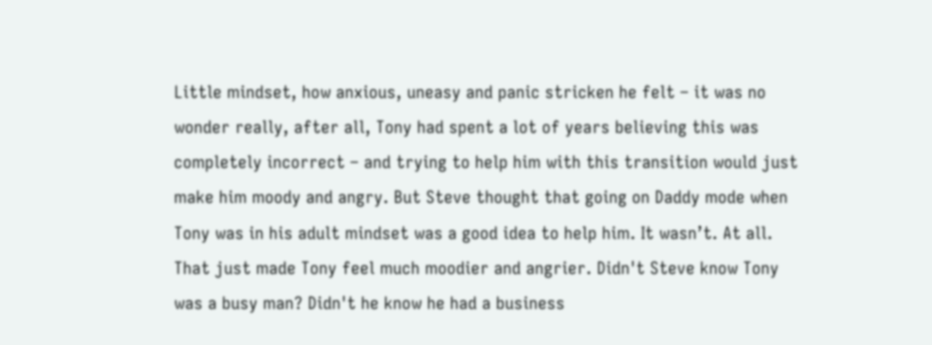Little mindset, how anxious, uneasy and panic stricken he felt – it was no wonder really, after all, Tony had spent a lot of years believing this was completely incorrect – and trying to help him with this transition would just make him moody and angry. But Steve thought that going on Daddy mode when Tony was in his adult mindset was a good idea to help him. It wasn’t. At all. That just made Tony feel much moodier and angrier. Didn't Steve know Tony was a busy man? Didn't he know he had a business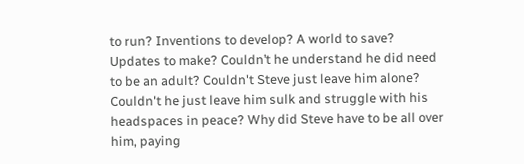to run? Inventions to develop? A world to save? Updates to make? Couldn’t he understand he did need to be an adult? Couldn't Steve just leave him alone? Couldn't he just leave him sulk and struggle with his headspaces in peace? Why did Steve have to be all over him, paying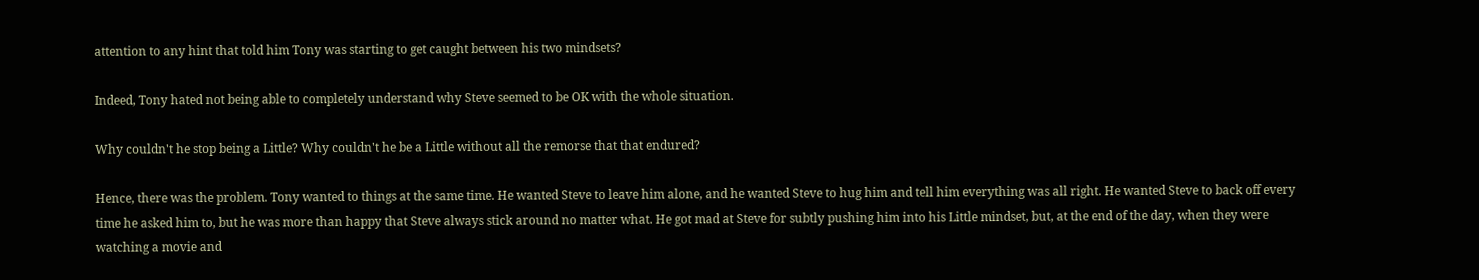attention to any hint that told him Tony was starting to get caught between his two mindsets?

Indeed, Tony hated not being able to completely understand why Steve seemed to be OK with the whole situation.

Why couldn't he stop being a Little? Why couldn't he be a Little without all the remorse that that endured?

Hence, there was the problem. Tony wanted to things at the same time. He wanted Steve to leave him alone, and he wanted Steve to hug him and tell him everything was all right. He wanted Steve to back off every time he asked him to, but he was more than happy that Steve always stick around no matter what. He got mad at Steve for subtly pushing him into his Little mindset, but, at the end of the day, when they were watching a movie and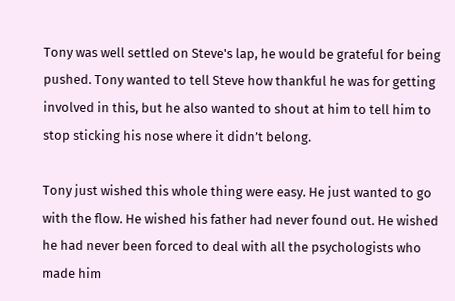Tony was well settled on Steve's lap, he would be grateful for being pushed. Tony wanted to tell Steve how thankful he was for getting involved in this, but he also wanted to shout at him to tell him to stop sticking his nose where it didn’t belong.

Tony just wished this whole thing were easy. He just wanted to go with the flow. He wished his father had never found out. He wished he had never been forced to deal with all the psychologists who made him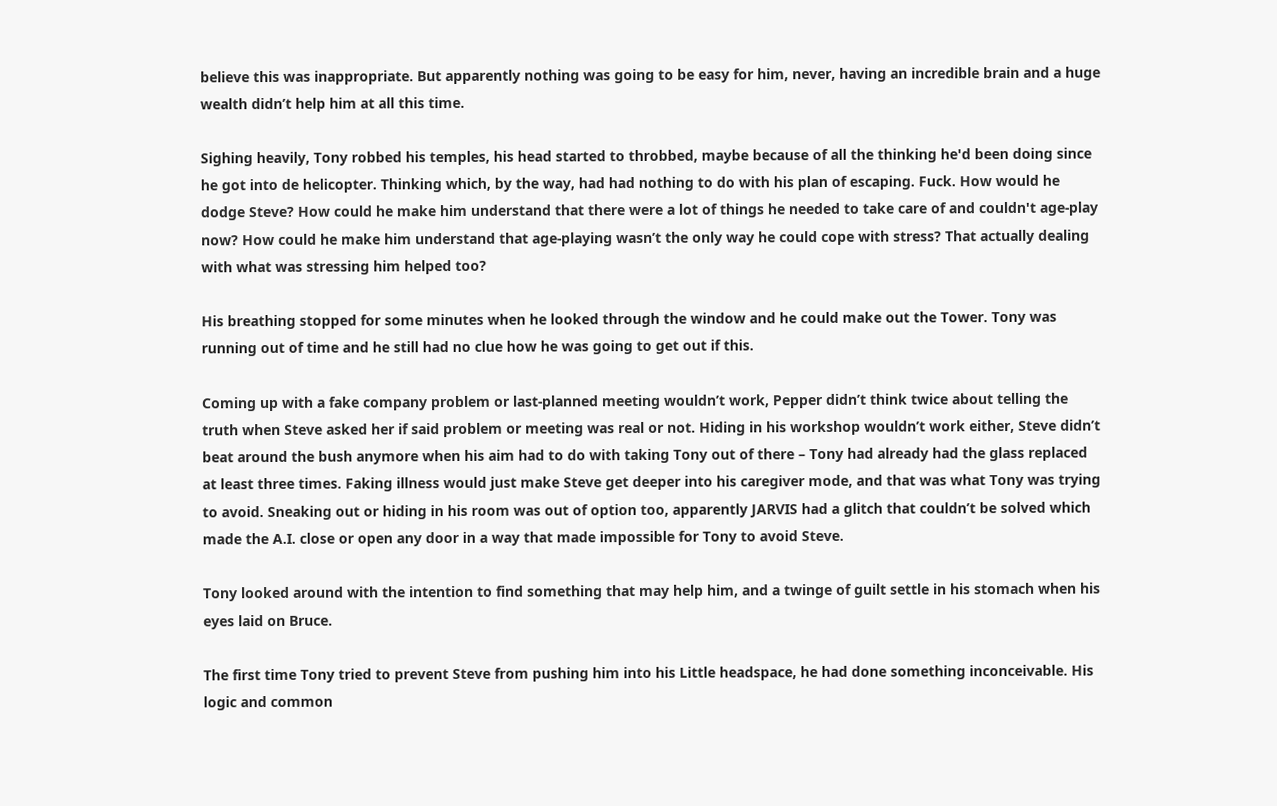believe this was inappropriate. But apparently nothing was going to be easy for him, never, having an incredible brain and a huge wealth didn’t help him at all this time.

Sighing heavily, Tony robbed his temples, his head started to throbbed, maybe because of all the thinking he'd been doing since he got into de helicopter. Thinking which, by the way, had had nothing to do with his plan of escaping. Fuck. How would he dodge Steve? How could he make him understand that there were a lot of things he needed to take care of and couldn't age-play now? How could he make him understand that age-playing wasn’t the only way he could cope with stress? That actually dealing with what was stressing him helped too?

His breathing stopped for some minutes when he looked through the window and he could make out the Tower. Tony was running out of time and he still had no clue how he was going to get out if this.

Coming up with a fake company problem or last-planned meeting wouldn’t work, Pepper didn’t think twice about telling the truth when Steve asked her if said problem or meeting was real or not. Hiding in his workshop wouldn’t work either, Steve didn’t beat around the bush anymore when his aim had to do with taking Tony out of there – Tony had already had the glass replaced at least three times. Faking illness would just make Steve get deeper into his caregiver mode, and that was what Tony was trying to avoid. Sneaking out or hiding in his room was out of option too, apparently JARVIS had a glitch that couldn’t be solved which made the A.I. close or open any door in a way that made impossible for Tony to avoid Steve.

Tony looked around with the intention to find something that may help him, and a twinge of guilt settle in his stomach when his eyes laid on Bruce.

The first time Tony tried to prevent Steve from pushing him into his Little headspace, he had done something inconceivable. His logic and common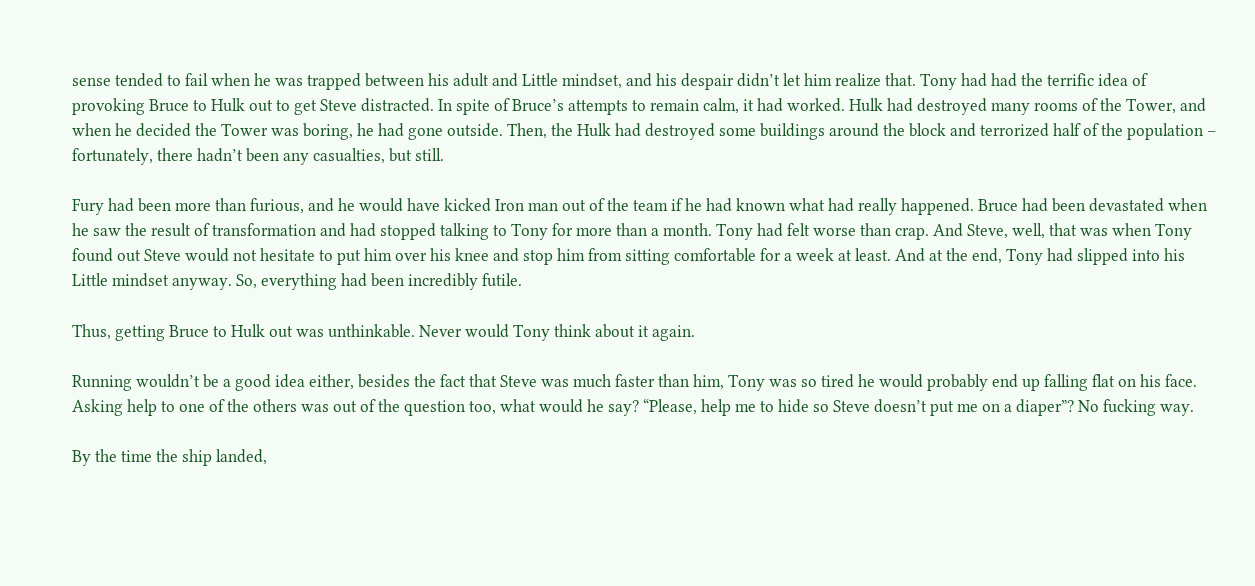sense tended to fail when he was trapped between his adult and Little mindset, and his despair didn’t let him realize that. Tony had had the terrific idea of provoking Bruce to Hulk out to get Steve distracted. In spite of Bruce’s attempts to remain calm, it had worked. Hulk had destroyed many rooms of the Tower, and when he decided the Tower was boring, he had gone outside. Then, the Hulk had destroyed some buildings around the block and terrorized half of the population – fortunately, there hadn’t been any casualties, but still.

Fury had been more than furious, and he would have kicked Iron man out of the team if he had known what had really happened. Bruce had been devastated when he saw the result of transformation and had stopped talking to Tony for more than a month. Tony had felt worse than crap. And Steve, well, that was when Tony found out Steve would not hesitate to put him over his knee and stop him from sitting comfortable for a week at least. And at the end, Tony had slipped into his Little mindset anyway. So, everything had been incredibly futile.

Thus, getting Bruce to Hulk out was unthinkable. Never would Tony think about it again.

Running wouldn’t be a good idea either, besides the fact that Steve was much faster than him, Tony was so tired he would probably end up falling flat on his face. Asking help to one of the others was out of the question too, what would he say? “Please, help me to hide so Steve doesn’t put me on a diaper”? No fucking way.

By the time the ship landed,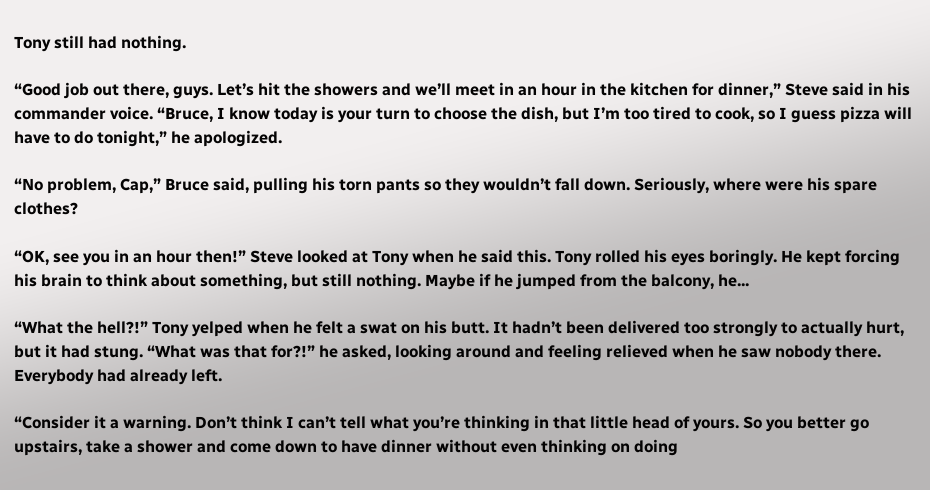Tony still had nothing.

“Good job out there, guys. Let’s hit the showers and we’ll meet in an hour in the kitchen for dinner,” Steve said in his commander voice. “Bruce, I know today is your turn to choose the dish, but I’m too tired to cook, so I guess pizza will have to do tonight,” he apologized.

“No problem, Cap,” Bruce said, pulling his torn pants so they wouldn’t fall down. Seriously, where were his spare clothes?

“OK, see you in an hour then!” Steve looked at Tony when he said this. Tony rolled his eyes boringly. He kept forcing his brain to think about something, but still nothing. Maybe if he jumped from the balcony, he...

“What the hell?!” Tony yelped when he felt a swat on his butt. It hadn’t been delivered too strongly to actually hurt, but it had stung. “What was that for?!” he asked, looking around and feeling relieved when he saw nobody there. Everybody had already left.

“Consider it a warning. Don’t think I can’t tell what you’re thinking in that little head of yours. So you better go upstairs, take a shower and come down to have dinner without even thinking on doing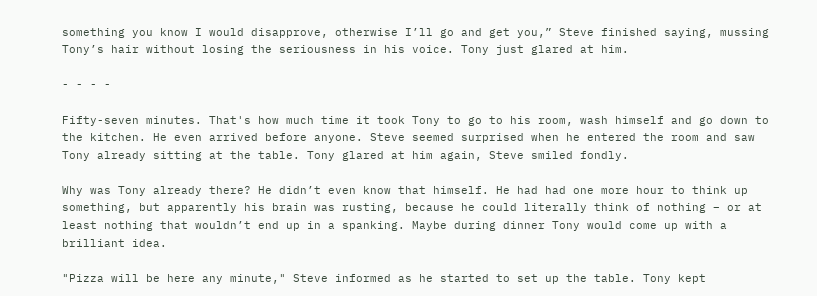something you know I would disapprove, otherwise I’ll go and get you,” Steve finished saying, mussing Tony’s hair without losing the seriousness in his voice. Tony just glared at him.

- - - -

Fifty-seven minutes. That's how much time it took Tony to go to his room, wash himself and go down to the kitchen. He even arrived before anyone. Steve seemed surprised when he entered the room and saw Tony already sitting at the table. Tony glared at him again, Steve smiled fondly.

Why was Tony already there? He didn’t even know that himself. He had had one more hour to think up something, but apparently his brain was rusting, because he could literally think of nothing – or at least nothing that wouldn’t end up in a spanking. Maybe during dinner Tony would come up with a brilliant idea.

"Pizza will be here any minute," Steve informed as he started to set up the table. Tony kept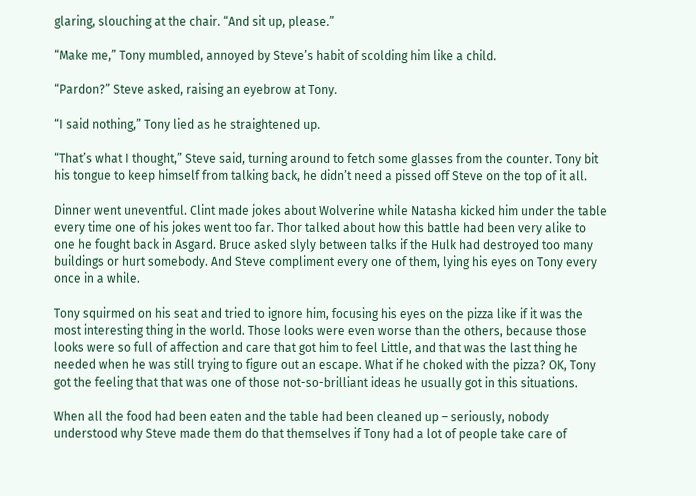glaring, slouching at the chair. “And sit up, please.”

“Make me,” Tony mumbled, annoyed by Steve’s habit of scolding him like a child.

“Pardon?” Steve asked, raising an eyebrow at Tony.

“I said nothing,” Tony lied as he straightened up.

“That’s what I thought,” Steve said, turning around to fetch some glasses from the counter. Tony bit his tongue to keep himself from talking back, he didn’t need a pissed off Steve on the top of it all.

Dinner went uneventful. Clint made jokes about Wolverine while Natasha kicked him under the table every time one of his jokes went too far. Thor talked about how this battle had been very alike to one he fought back in Asgard. Bruce asked slyly between talks if the Hulk had destroyed too many buildings or hurt somebody. And Steve compliment every one of them, lying his eyes on Tony every once in a while.

Tony squirmed on his seat and tried to ignore him, focusing his eyes on the pizza like if it was the most interesting thing in the world. Those looks were even worse than the others, because those looks were so full of affection and care that got him to feel Little, and that was the last thing he needed when he was still trying to figure out an escape. What if he choked with the pizza? OK, Tony got the feeling that that was one of those not-so-brilliant ideas he usually got in this situations.

When all the food had been eaten and the table had been cleaned up – seriously, nobody understood why Steve made them do that themselves if Tony had a lot of people take care of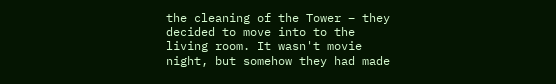the cleaning of the Tower – they decided to move into to the living room. It wasn't movie night, but somehow they had made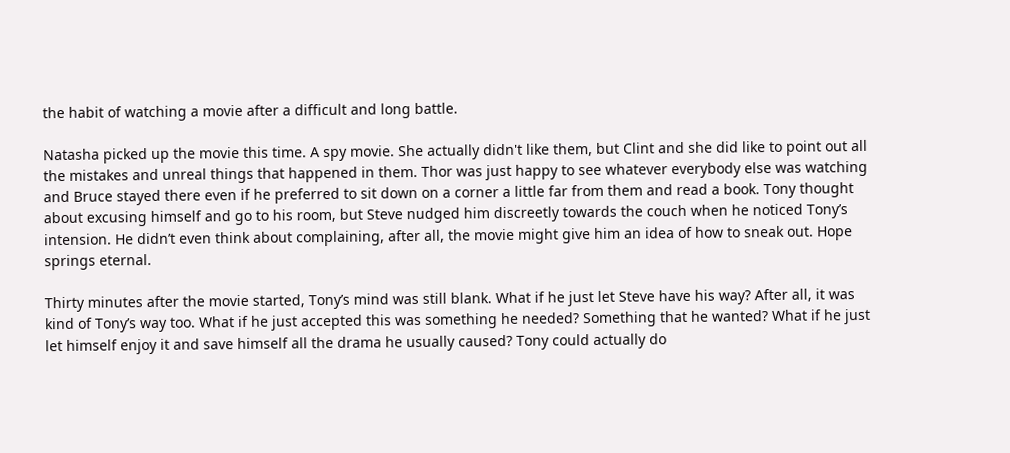the habit of watching a movie after a difficult and long battle.

Natasha picked up the movie this time. A spy movie. She actually didn't like them, but Clint and she did like to point out all the mistakes and unreal things that happened in them. Thor was just happy to see whatever everybody else was watching and Bruce stayed there even if he preferred to sit down on a corner a little far from them and read a book. Tony thought about excusing himself and go to his room, but Steve nudged him discreetly towards the couch when he noticed Tony’s intension. He didn’t even think about complaining, after all, the movie might give him an idea of how to sneak out. Hope springs eternal.

Thirty minutes after the movie started, Tony’s mind was still blank. What if he just let Steve have his way? After all, it was kind of Tony’s way too. What if he just accepted this was something he needed? Something that he wanted? What if he just let himself enjoy it and save himself all the drama he usually caused? Tony could actually do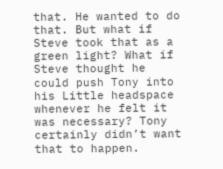that. He wanted to do that. But what if Steve took that as a green light? What if Steve thought he could push Tony into his Little headspace whenever he felt it was necessary? Tony certainly didn’t want that to happen.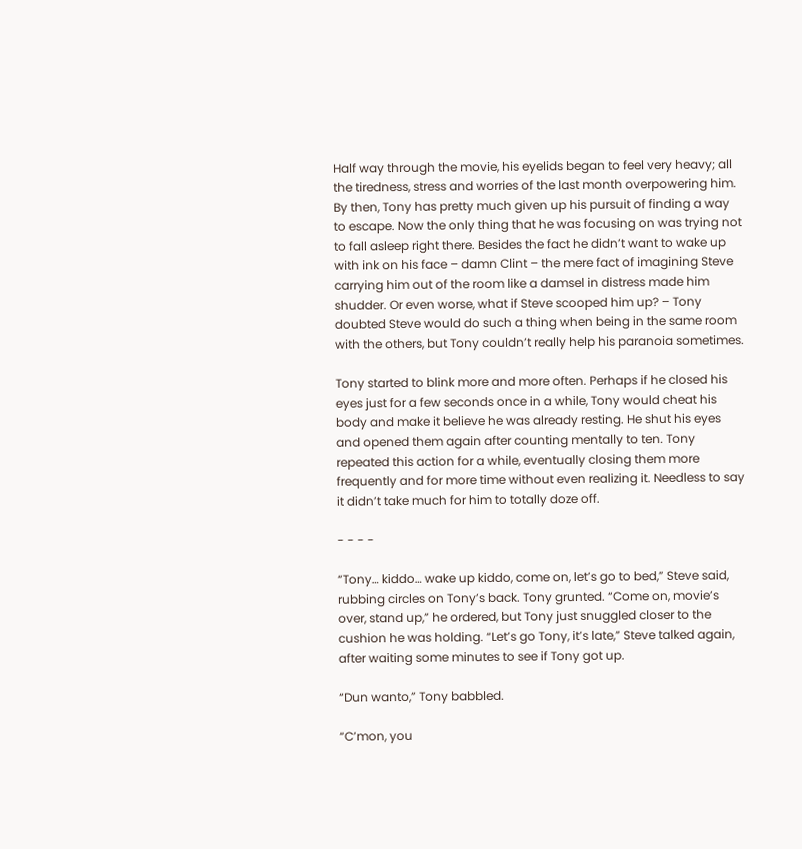Half way through the movie, his eyelids began to feel very heavy; all the tiredness, stress and worries of the last month overpowering him. By then, Tony has pretty much given up his pursuit of finding a way to escape. Now the only thing that he was focusing on was trying not to fall asleep right there. Besides the fact he didn’t want to wake up with ink on his face – damn Clint – the mere fact of imagining Steve carrying him out of the room like a damsel in distress made him shudder. Or even worse, what if Steve scooped him up? – Tony doubted Steve would do such a thing when being in the same room with the others, but Tony couldn’t really help his paranoia sometimes.

Tony started to blink more and more often. Perhaps if he closed his eyes just for a few seconds once in a while, Tony would cheat his body and make it believe he was already resting. He shut his eyes and opened them again after counting mentally to ten. Tony repeated this action for a while, eventually closing them more frequently and for more time without even realizing it. Needless to say it didn’t take much for him to totally doze off.

- - - -

“Tony… kiddo… wake up kiddo, come on, let’s go to bed,” Steve said, rubbing circles on Tony’s back. Tony grunted. “Come on, movie’s over, stand up,” he ordered, but Tony just snuggled closer to the cushion he was holding. “Let’s go Tony, it’s late,” Steve talked again, after waiting some minutes to see if Tony got up.

“Dun wanto,” Tony babbled.

“C’mon, you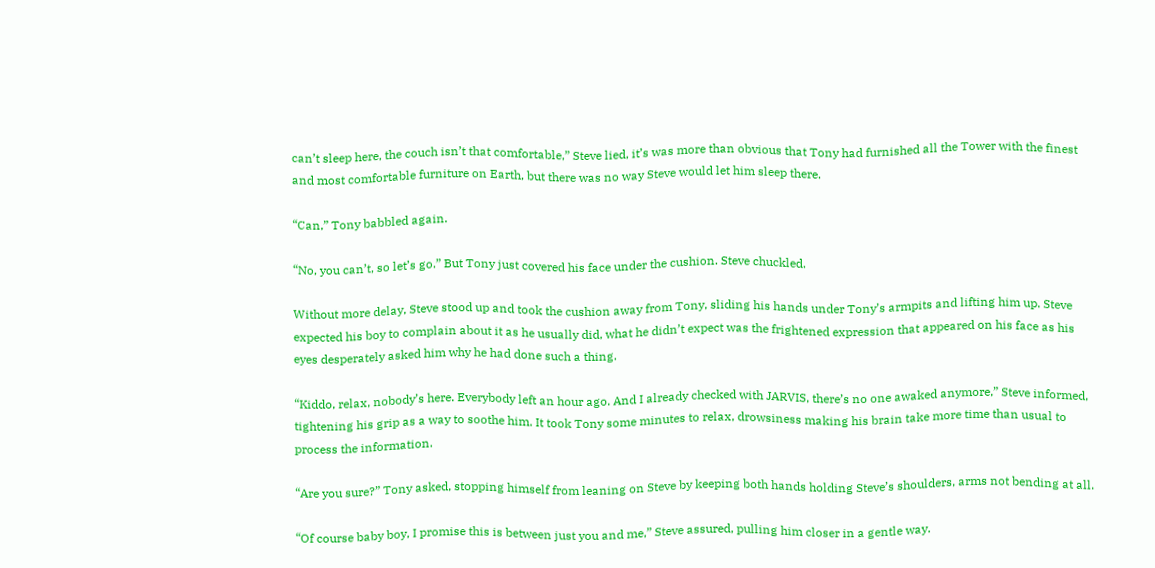can’t sleep here, the couch isn’t that comfortable,” Steve lied, it’s was more than obvious that Tony had furnished all the Tower with the finest and most comfortable furniture on Earth, but there was no way Steve would let him sleep there.

“Can,” Tony babbled again.

“No, you can’t, so let’s go.” But Tony just covered his face under the cushion. Steve chuckled.

Without more delay, Steve stood up and took the cushion away from Tony, sliding his hands under Tony’s armpits and lifting him up. Steve expected his boy to complain about it as he usually did, what he didn’t expect was the frightened expression that appeared on his face as his eyes desperately asked him why he had done such a thing.

“Kiddo, relax, nobody’s here. Everybody left an hour ago. And I already checked with JARVIS, there’s no one awaked anymore,” Steve informed, tightening his grip as a way to soothe him. It took Tony some minutes to relax, drowsiness making his brain take more time than usual to process the information.

“Are you sure?” Tony asked, stopping himself from leaning on Steve by keeping both hands holding Steve’s shoulders, arms not bending at all.

“Of course baby boy, I promise this is between just you and me,” Steve assured, pulling him closer in a gentle way.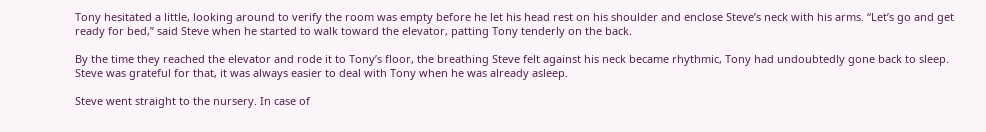Tony hesitated a little, looking around to verify the room was empty before he let his head rest on his shoulder and enclose Steve’s neck with his arms. “Let’s go and get ready for bed,” said Steve when he started to walk toward the elevator, patting Tony tenderly on the back.

By the time they reached the elevator and rode it to Tony’s floor, the breathing Steve felt against his neck became rhythmic, Tony had undoubtedly gone back to sleep. Steve was grateful for that, it was always easier to deal with Tony when he was already asleep.

Steve went straight to the nursery. In case of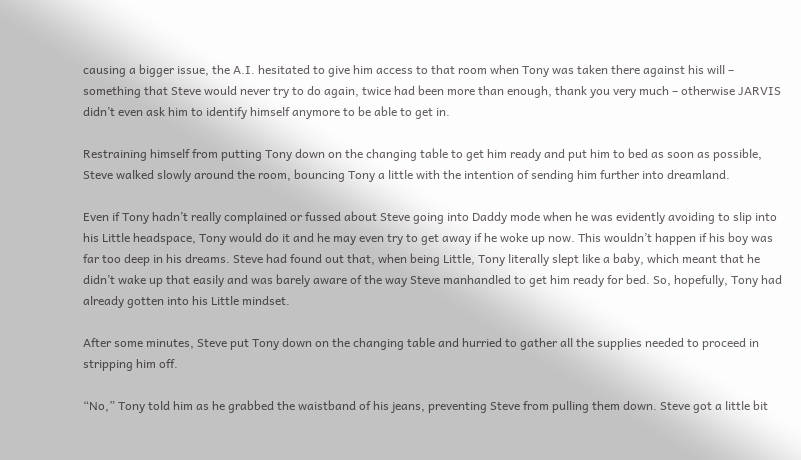causing a bigger issue, the A.I. hesitated to give him access to that room when Tony was taken there against his will – something that Steve would never try to do again, twice had been more than enough, thank you very much – otherwise JARVIS didn’t even ask him to identify himself anymore to be able to get in.

Restraining himself from putting Tony down on the changing table to get him ready and put him to bed as soon as possible, Steve walked slowly around the room, bouncing Tony a little with the intention of sending him further into dreamland.

Even if Tony hadn’t really complained or fussed about Steve going into Daddy mode when he was evidently avoiding to slip into his Little headspace, Tony would do it and he may even try to get away if he woke up now. This wouldn’t happen if his boy was far too deep in his dreams. Steve had found out that, when being Little, Tony literally slept like a baby, which meant that he didn’t wake up that easily and was barely aware of the way Steve manhandled to get him ready for bed. So, hopefully, Tony had already gotten into his Little mindset.

After some minutes, Steve put Tony down on the changing table and hurried to gather all the supplies needed to proceed in stripping him off.

“No,” Tony told him as he grabbed the waistband of his jeans, preventing Steve from pulling them down. Steve got a little bit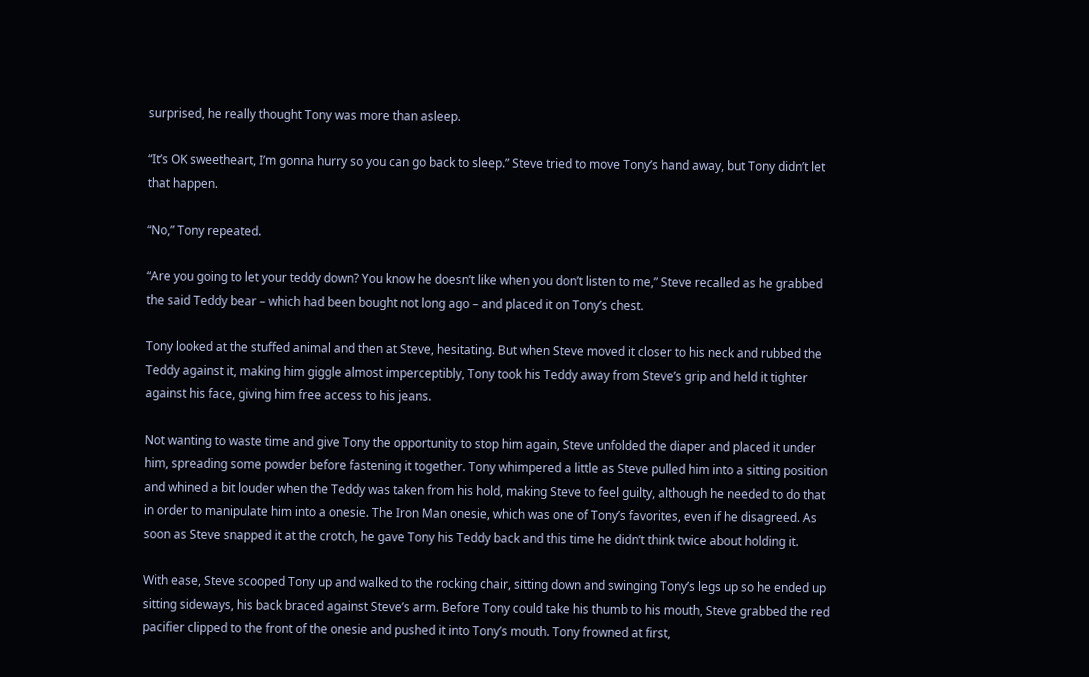surprised, he really thought Tony was more than asleep.

“It’s OK sweetheart, I’m gonna hurry so you can go back to sleep.” Steve tried to move Tony’s hand away, but Tony didn’t let that happen.

“No,” Tony repeated.

“Are you going to let your teddy down? You know he doesn’t like when you don’t listen to me,” Steve recalled as he grabbed the said Teddy bear – which had been bought not long ago – and placed it on Tony’s chest.

Tony looked at the stuffed animal and then at Steve, hesitating. But when Steve moved it closer to his neck and rubbed the Teddy against it, making him giggle almost imperceptibly, Tony took his Teddy away from Steve’s grip and held it tighter against his face, giving him free access to his jeans.

Not wanting to waste time and give Tony the opportunity to stop him again, Steve unfolded the diaper and placed it under him, spreading some powder before fastening it together. Tony whimpered a little as Steve pulled him into a sitting position and whined a bit louder when the Teddy was taken from his hold, making Steve to feel guilty, although he needed to do that in order to manipulate him into a onesie. The Iron Man onesie, which was one of Tony’s favorites, even if he disagreed. As soon as Steve snapped it at the crotch, he gave Tony his Teddy back and this time he didn’t think twice about holding it.

With ease, Steve scooped Tony up and walked to the rocking chair, sitting down and swinging Tony’s legs up so he ended up sitting sideways, his back braced against Steve’s arm. Before Tony could take his thumb to his mouth, Steve grabbed the red pacifier clipped to the front of the onesie and pushed it into Tony’s mouth. Tony frowned at first,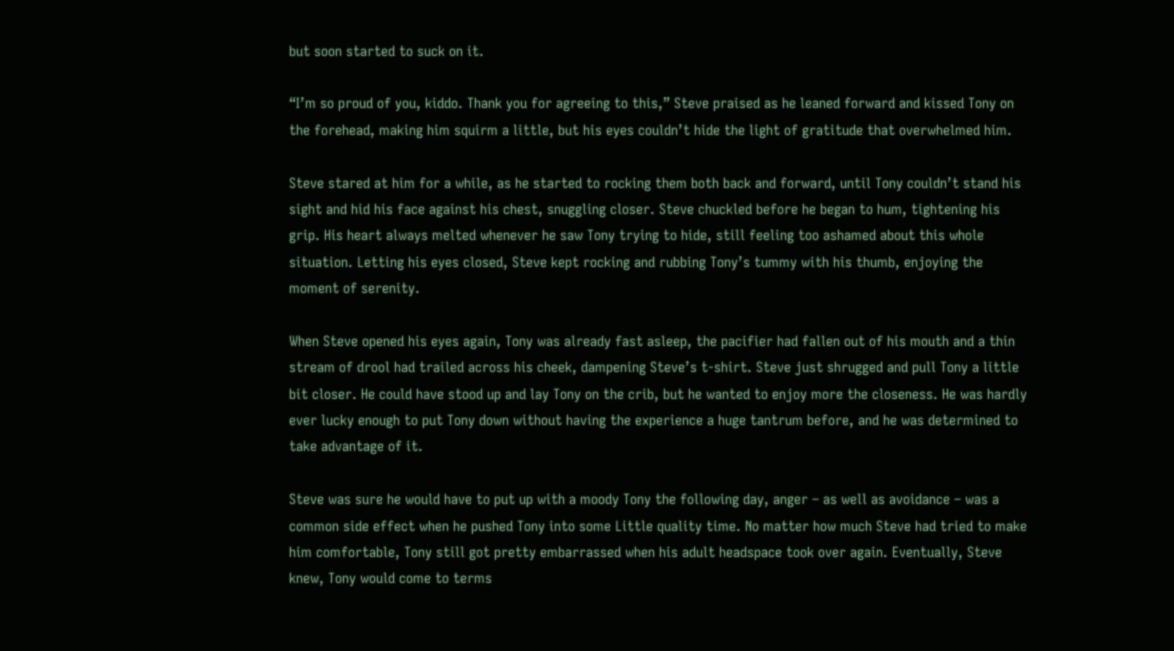but soon started to suck on it.

“I’m so proud of you, kiddo. Thank you for agreeing to this,” Steve praised as he leaned forward and kissed Tony on the forehead, making him squirm a little, but his eyes couldn’t hide the light of gratitude that overwhelmed him.

Steve stared at him for a while, as he started to rocking them both back and forward, until Tony couldn’t stand his sight and hid his face against his chest, snuggling closer. Steve chuckled before he began to hum, tightening his grip. His heart always melted whenever he saw Tony trying to hide, still feeling too ashamed about this whole situation. Letting his eyes closed, Steve kept rocking and rubbing Tony’s tummy with his thumb, enjoying the moment of serenity.

When Steve opened his eyes again, Tony was already fast asleep, the pacifier had fallen out of his mouth and a thin stream of drool had trailed across his cheek, dampening Steve’s t-shirt. Steve just shrugged and pull Tony a little bit closer. He could have stood up and lay Tony on the crib, but he wanted to enjoy more the closeness. He was hardly ever lucky enough to put Tony down without having the experience a huge tantrum before, and he was determined to take advantage of it.

Steve was sure he would have to put up with a moody Tony the following day, anger – as well as avoidance – was a common side effect when he pushed Tony into some Little quality time. No matter how much Steve had tried to make him comfortable, Tony still got pretty embarrassed when his adult headspace took over again. Eventually, Steve knew, Tony would come to terms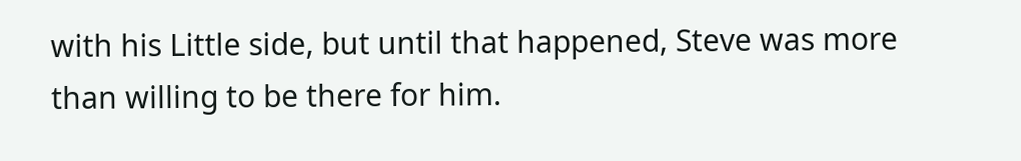with his Little side, but until that happened, Steve was more than willing to be there for him.